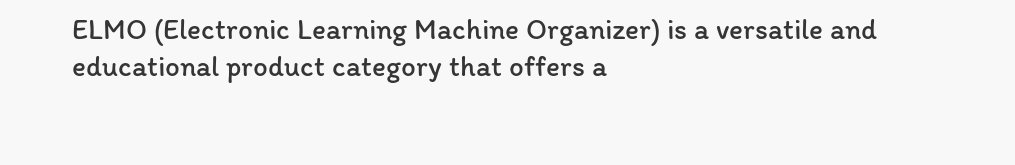ELMO (Electronic Learning Machine Organizer) is a versatile and educational product category that offers a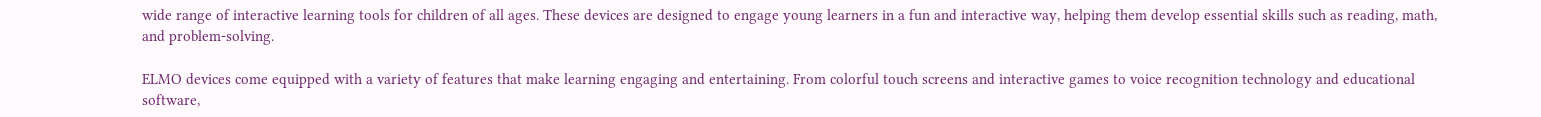wide range of interactive learning tools for children of all ages. These devices are designed to engage young learners in a fun and interactive way, helping them develop essential skills such as reading, math, and problem-solving.

ELMO devices come equipped with a variety of features that make learning engaging and entertaining. From colorful touch screens and interactive games to voice recognition technology and educational software,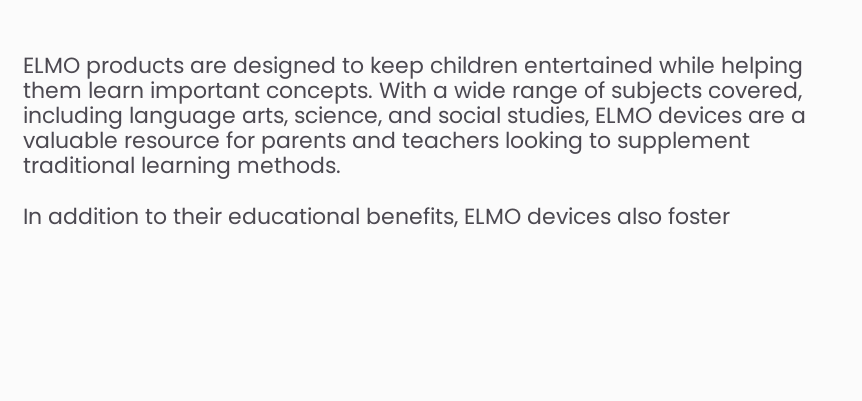ELMO products are designed to keep children entertained while helping them learn important concepts. With a wide range of subjects covered, including language arts, science, and social studies, ELMO devices are a valuable resource for parents and teachers looking to supplement traditional learning methods.

In addition to their educational benefits, ELMO devices also foster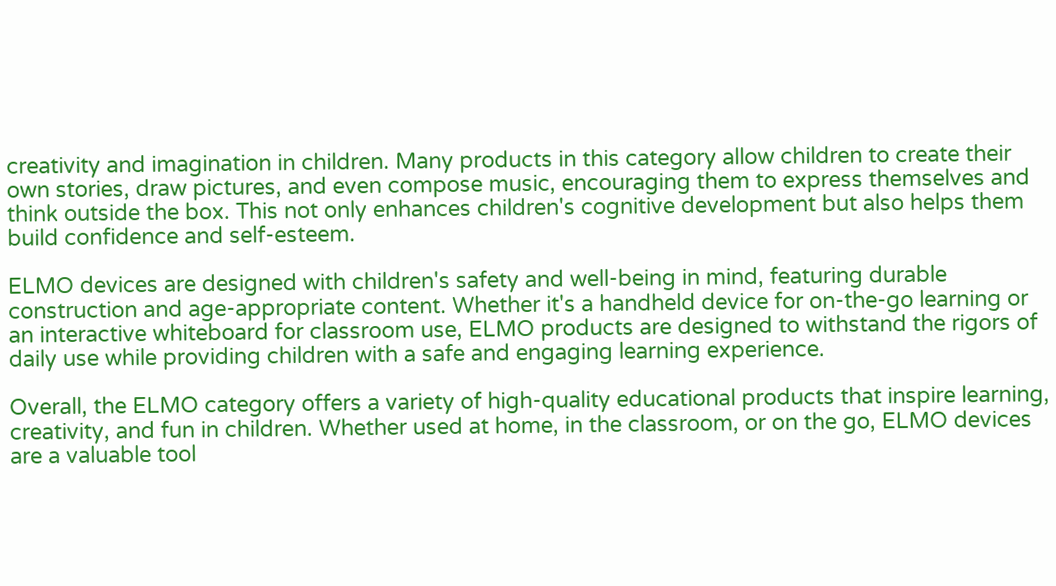creativity and imagination in children. Many products in this category allow children to create their own stories, draw pictures, and even compose music, encouraging them to express themselves and think outside the box. This not only enhances children's cognitive development but also helps them build confidence and self-esteem.

ELMO devices are designed with children's safety and well-being in mind, featuring durable construction and age-appropriate content. Whether it's a handheld device for on-the-go learning or an interactive whiteboard for classroom use, ELMO products are designed to withstand the rigors of daily use while providing children with a safe and engaging learning experience.

Overall, the ELMO category offers a variety of high-quality educational products that inspire learning, creativity, and fun in children. Whether used at home, in the classroom, or on the go, ELMO devices are a valuable tool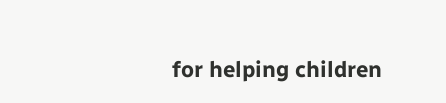for helping children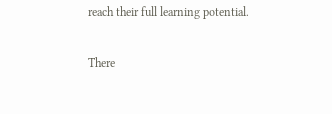reach their full learning potential.

There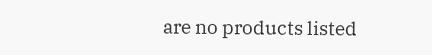are no products listed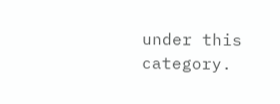under this category.